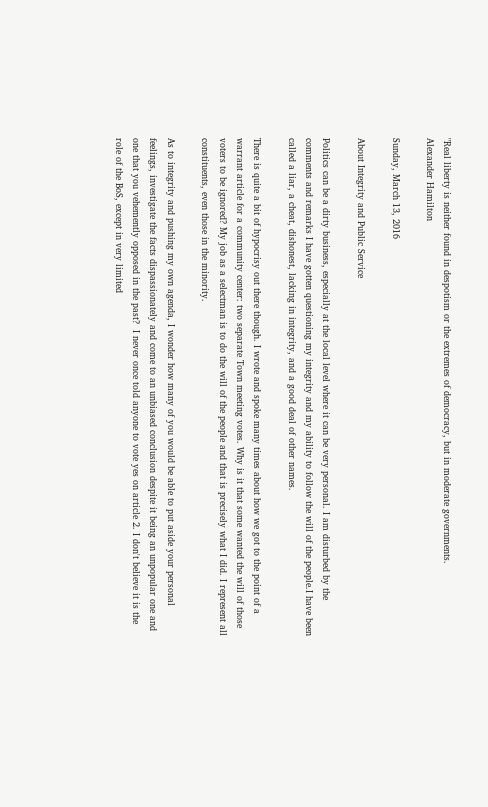"Real liberty is neither found in despotism or the extremes of democracy, but in moderate governments.
Alexander Hamilton

Sunday, March 13, 2016

About Integrity and Public Service

Politics can be a dirty business, especially at the local level where it can be very personal. I am disturbed by the comments and remarks I have gotten questioning my integrity and my ability to follow the will of the people.I have been called a liar, a cheat, dishonest, lacking in integrity, and a good deal of other names.

There is quite a bit of hypocrisy out there though. I wrote and spoke many times about how we got to the point of a warrant article for a community center: two separate Town meeting votes. Why is it that some wanted the will of those voters to be ignored? My job as a selectman is to do the will of the people and that is precisely what I did. I represent all constituents, even those in the minority.

As to integrity and pushing my own agenda, I wonder how many of you would be able to put aside your personal feelings, investigate the facts dispassionately and come to an unbiased conclusion despite it being an unpopular one and one that you vehemently opposed in the past?  I never once told anyone to vote yes on article 2. I don't believe it is the role of the BoS, except in very limited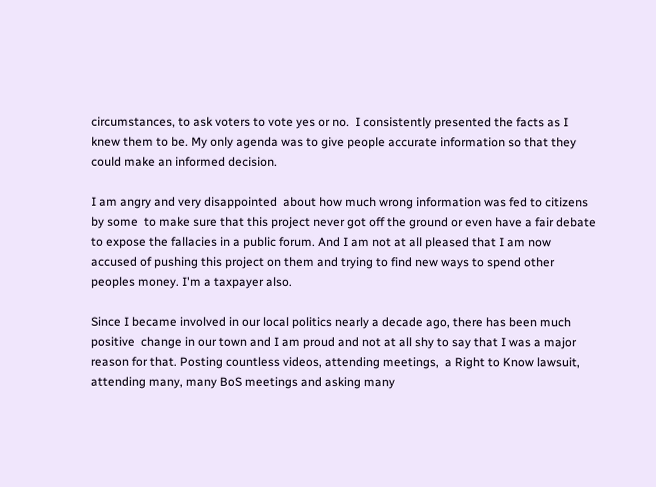circumstances, to ask voters to vote yes or no.  I consistently presented the facts as I knew them to be. My only agenda was to give people accurate information so that they could make an informed decision.

I am angry and very disappointed  about how much wrong information was fed to citizens by some  to make sure that this project never got off the ground or even have a fair debate to expose the fallacies in a public forum. And I am not at all pleased that I am now accused of pushing this project on them and trying to find new ways to spend other peoples money. I'm a taxpayer also.

Since I became involved in our local politics nearly a decade ago, there has been much positive  change in our town and I am proud and not at all shy to say that I was a major reason for that. Posting countless videos, attending meetings,  a Right to Know lawsuit, attending many, many BoS meetings and asking many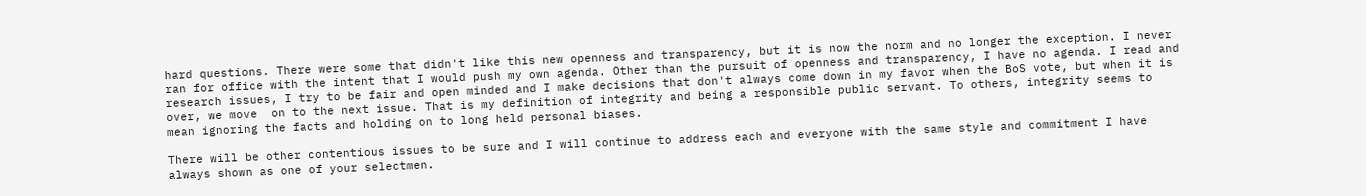hard questions. There were some that didn't like this new openness and transparency, but it is now the norm and no longer the exception. I never ran for office with the intent that I would push my own agenda. Other than the pursuit of openness and transparency, I have no agenda. I read and research issues, I try to be fair and open minded and I make decisions that don't always come down in my favor when the BoS vote, but when it is over, we move  on to the next issue. That is my definition of integrity and being a responsible public servant. To others, integrity seems to mean ignoring the facts and holding on to long held personal biases.

There will be other contentious issues to be sure and I will continue to address each and everyone with the same style and commitment I have always shown as one of your selectmen.